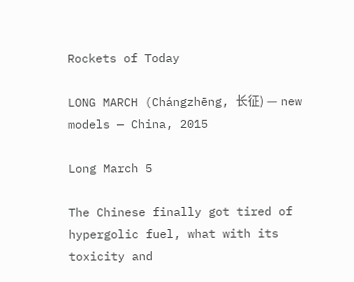Rockets of Today

LONG MARCH (Chángzhēng, 长征) — new models — China, 2015

Long March 5

The Chinese finally got tired of hypergolic fuel, what with its toxicity and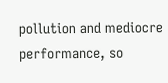pollution and mediocre performance, so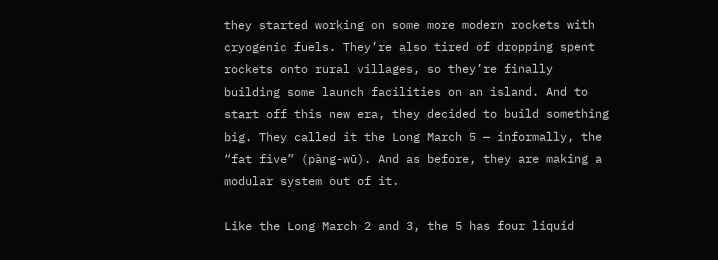they started working on some more modern rockets with cryogenic fuels. They’re also tired of dropping spent rockets onto rural villages, so they’re finally building some launch facilities on an island. And to start off this new era, they decided to build something big. They called it the Long March 5 — informally, the “fat five” (pàng-wū). And as before, they are making a modular system out of it.

Like the Long March 2 and 3, the 5 has four liquid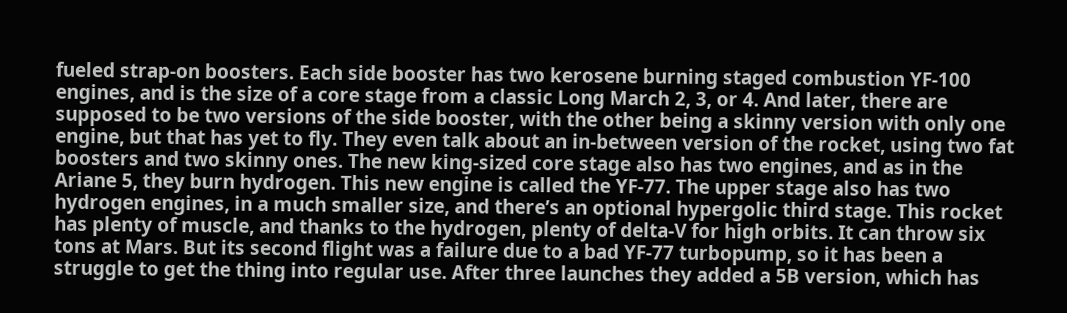fueled strap-on boosters. Each side booster has two kerosene burning staged combustion YF-100 engines, and is the size of a core stage from a classic Long March 2, 3, or 4. And later, there are supposed to be two versions of the side booster, with the other being a skinny version with only one engine, but that has yet to fly. They even talk about an in-between version of the rocket, using two fat boosters and two skinny ones. The new king-sized core stage also has two engines, and as in the Ariane 5, they burn hydrogen. This new engine is called the YF-77. The upper stage also has two hydrogen engines, in a much smaller size, and there’s an optional hypergolic third stage. This rocket has plenty of muscle, and thanks to the hydrogen, plenty of delta-V for high orbits. It can throw six tons at Mars. But its second flight was a failure due to a bad YF-77 turbopump, so it has been a struggle to get the thing into regular use. After three launches they added a 5B version, which has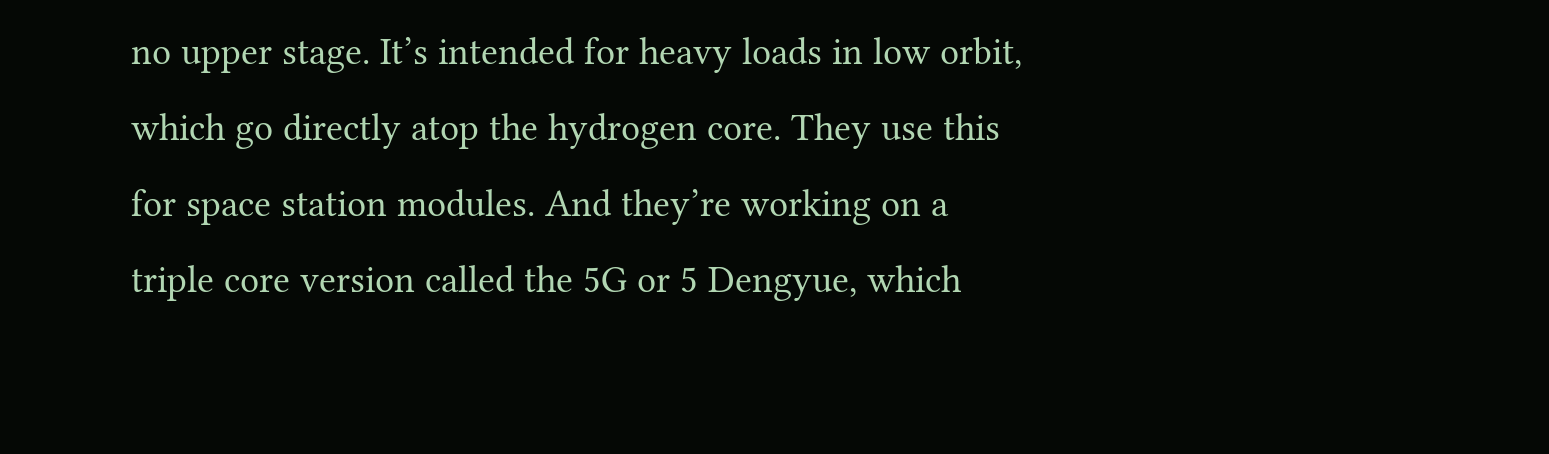no upper stage. It’s intended for heavy loads in low orbit, which go directly atop the hydrogen core. They use this for space station modules. And they’re working on a triple core version called the 5G or 5 Dengyue, which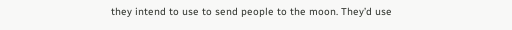they intend to use to send people to the moon. They’d use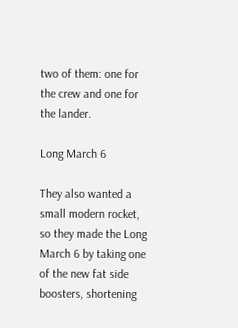two of them: one for the crew and one for the lander.

Long March 6

They also wanted a small modern rocket, so they made the Long March 6 by taking one of the new fat side boosters, shortening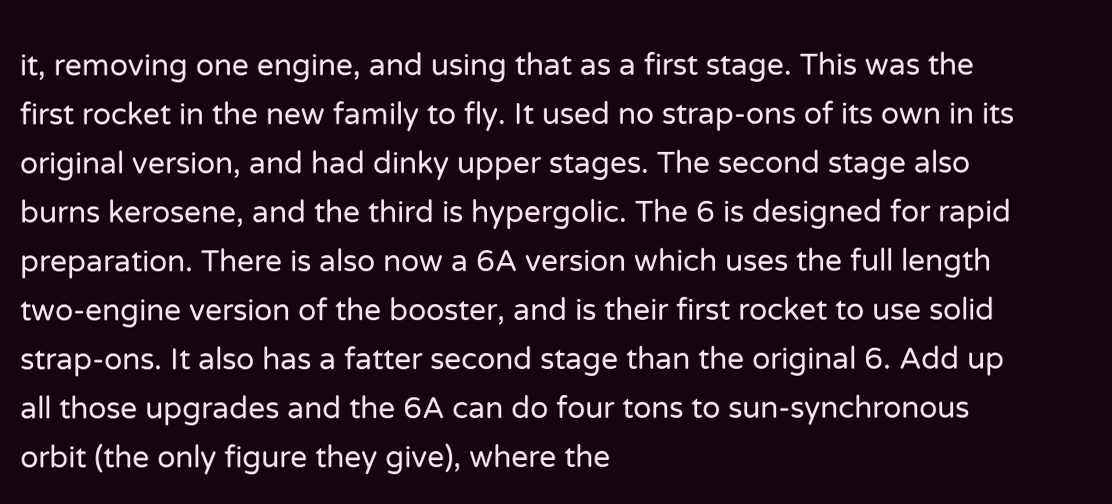it, removing one engine, and using that as a first stage. This was the first rocket in the new family to fly. It used no strap-ons of its own in its original version, and had dinky upper stages. The second stage also burns kerosene, and the third is hypergolic. The 6 is designed for rapid preparation. There is also now a 6A version which uses the full length two-engine version of the booster, and is their first rocket to use solid strap-ons. It also has a fatter second stage than the original 6. Add up all those upgrades and the 6A can do four tons to sun-synchronous orbit (the only figure they give), where the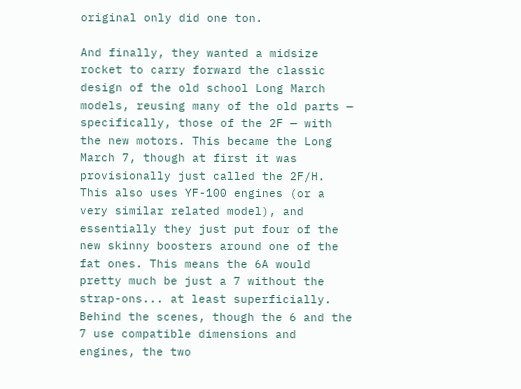original only did one ton.

And finally, they wanted a midsize rocket to carry forward the classic design of the old school Long March models, reusing many of the old parts — specifically, those of the 2F — with the new motors. This became the Long March 7, though at first it was provisionally just called the 2F/H. This also uses YF-100 engines (or a very similar related model), and essentially they just put four of the new skinny boosters around one of the fat ones. This means the 6A would pretty much be just a 7 without the strap-ons... at least superficially. Behind the scenes, though the 6 and the 7 use compatible dimensions and engines, the two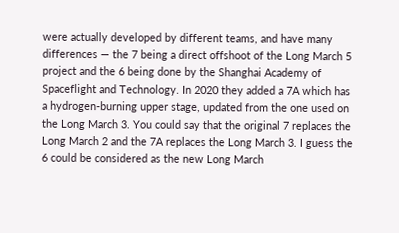were actually developed by different teams, and have many differences — the 7 being a direct offshoot of the Long March 5 project and the 6 being done by the Shanghai Academy of Spaceflight and Technology. In 2020 they added a 7A which has a hydrogen-burning upper stage, updated from the one used on the Long March 3. You could say that the original 7 replaces the Long March 2 and the 7A replaces the Long March 3. I guess the 6 could be considered as the new Long March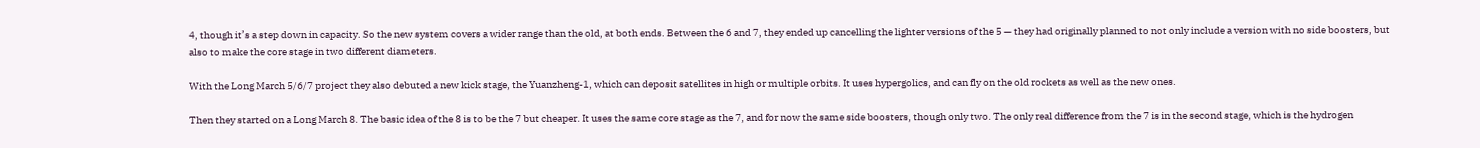4, though it’s a step down in capacity. So the new system covers a wider range than the old, at both ends. Between the 6 and 7, they ended up cancelling the lighter versions of the 5 — they had originally planned to not only include a version with no side boosters, but also to make the core stage in two different diameters.

With the Long March 5/6/7 project they also debuted a new kick stage, the Yuanzheng-1, which can deposit satellites in high or multiple orbits. It uses hypergolics, and can fly on the old rockets as well as the new ones.

Then they started on a Long March 8. The basic idea of the 8 is to be the 7 but cheaper. It uses the same core stage as the 7, and for now the same side boosters, though only two. The only real difference from the 7 is in the second stage, which is the hydrogen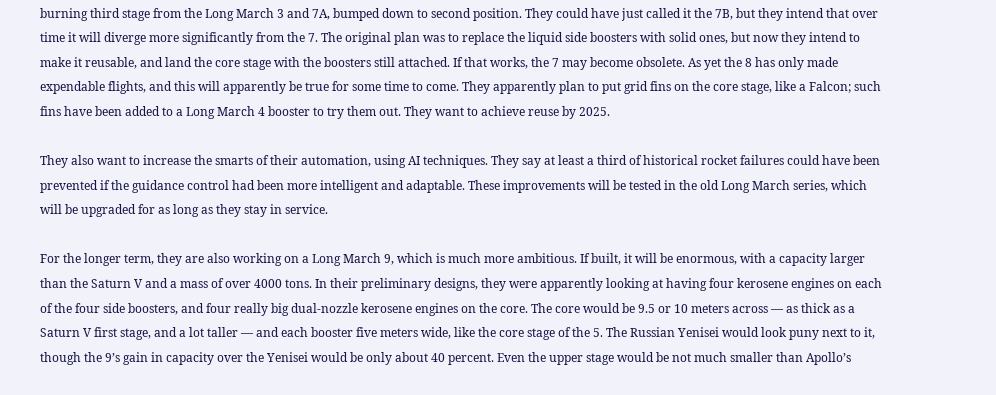burning third stage from the Long March 3 and 7A, bumped down to second position. They could have just called it the 7B, but they intend that over time it will diverge more significantly from the 7. The original plan was to replace the liquid side boosters with solid ones, but now they intend to make it reusable, and land the core stage with the boosters still attached. If that works, the 7 may become obsolete. As yet the 8 has only made expendable flights, and this will apparently be true for some time to come. They apparently plan to put grid fins on the core stage, like a Falcon; such fins have been added to a Long March 4 booster to try them out. They want to achieve reuse by 2025.

They also want to increase the smarts of their automation, using AI techniques. They say at least a third of historical rocket failures could have been prevented if the guidance control had been more intelligent and adaptable. These improvements will be tested in the old Long March series, which will be upgraded for as long as they stay in service.

For the longer term, they are also working on a Long March 9, which is much more ambitious. If built, it will be enormous, with a capacity larger than the Saturn V and a mass of over 4000 tons. In their preliminary designs, they were apparently looking at having four kerosene engines on each of the four side boosters, and four really big dual-nozzle kerosene engines on the core. The core would be 9.5 or 10 meters across — as thick as a Saturn V first stage, and a lot taller — and each booster five meters wide, like the core stage of the 5. The Russian Yenisei would look puny next to it, though the 9’s gain in capacity over the Yenisei would be only about 40 percent. Even the upper stage would be not much smaller than Apollo’s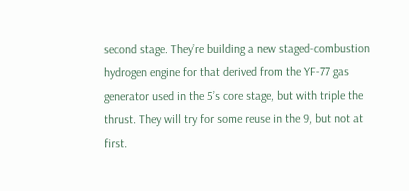second stage. They’re building a new staged-combustion hydrogen engine for that derived from the YF-77 gas generator used in the 5’s core stage, but with triple the thrust. They will try for some reuse in the 9, but not at first.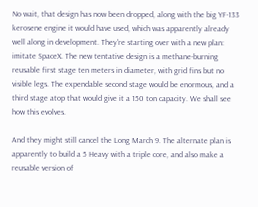No wait, that design has now been dropped, along with the big YF-133 kerosene engine it would have used, which was apparently already well along in development. They're starting over with a new plan: imitate SpaceX. The new tentative design is a methane-burning reusable first stage ten meters in diameter, with grid fins but no visible legs. The expendable second stage would be enormous, and a third stage atop that would give it a 150 ton capacity. We shall see how this evolves.

And they might still cancel the Long March 9. The alternate plan is apparently to build a 5 Heavy with a triple core, and also make a reusable version of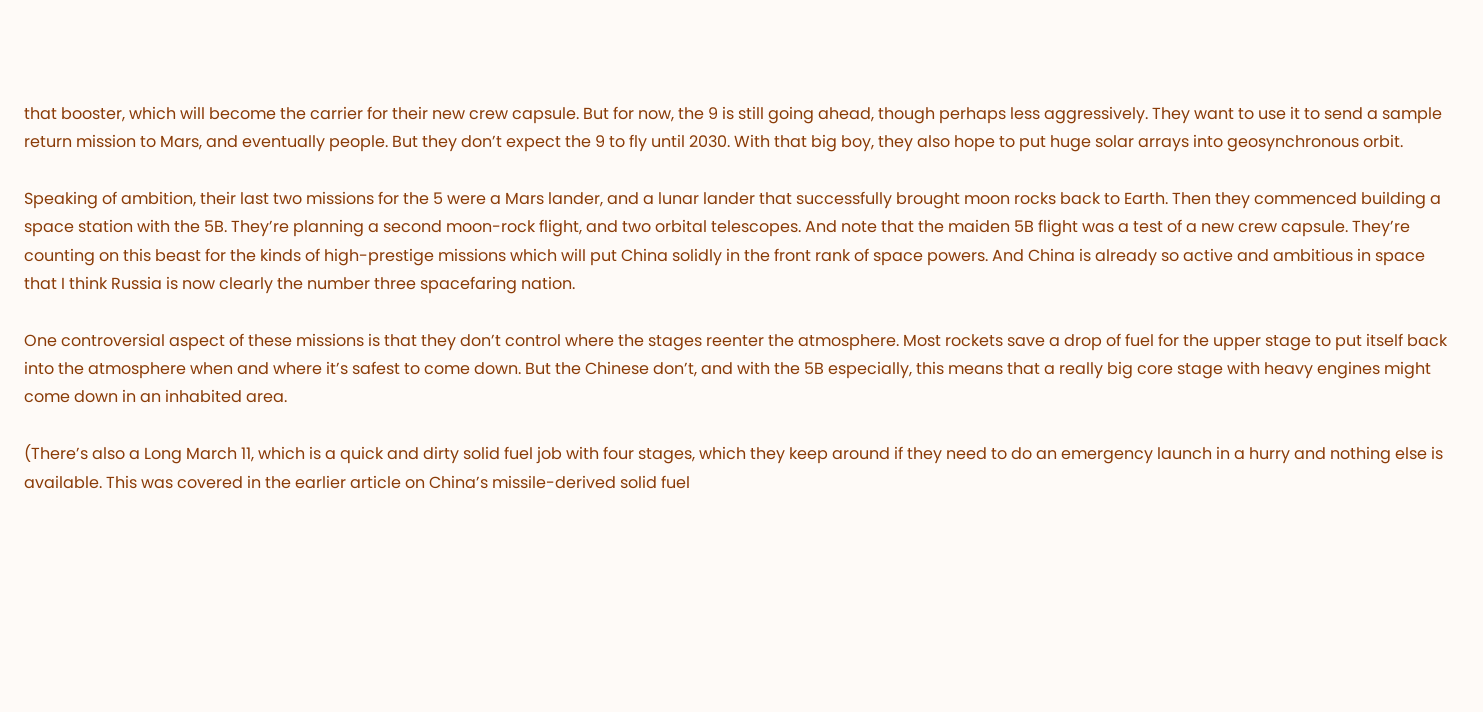that booster, which will become the carrier for their new crew capsule. But for now, the 9 is still going ahead, though perhaps less aggressively. They want to use it to send a sample return mission to Mars, and eventually people. But they don’t expect the 9 to fly until 2030. With that big boy, they also hope to put huge solar arrays into geosynchronous orbit.

Speaking of ambition, their last two missions for the 5 were a Mars lander, and a lunar lander that successfully brought moon rocks back to Earth. Then they commenced building a space station with the 5B. They’re planning a second moon-rock flight, and two orbital telescopes. And note that the maiden 5B flight was a test of a new crew capsule. They’re counting on this beast for the kinds of high-prestige missions which will put China solidly in the front rank of space powers. And China is already so active and ambitious in space that I think Russia is now clearly the number three spacefaring nation.

One controversial aspect of these missions is that they don’t control where the stages reenter the atmosphere. Most rockets save a drop of fuel for the upper stage to put itself back into the atmosphere when and where it’s safest to come down. But the Chinese don’t, and with the 5B especially, this means that a really big core stage with heavy engines might come down in an inhabited area.

(There’s also a Long March 11, which is a quick and dirty solid fuel job with four stages, which they keep around if they need to do an emergency launch in a hurry and nothing else is available. This was covered in the earlier article on China’s missile-derived solid fuel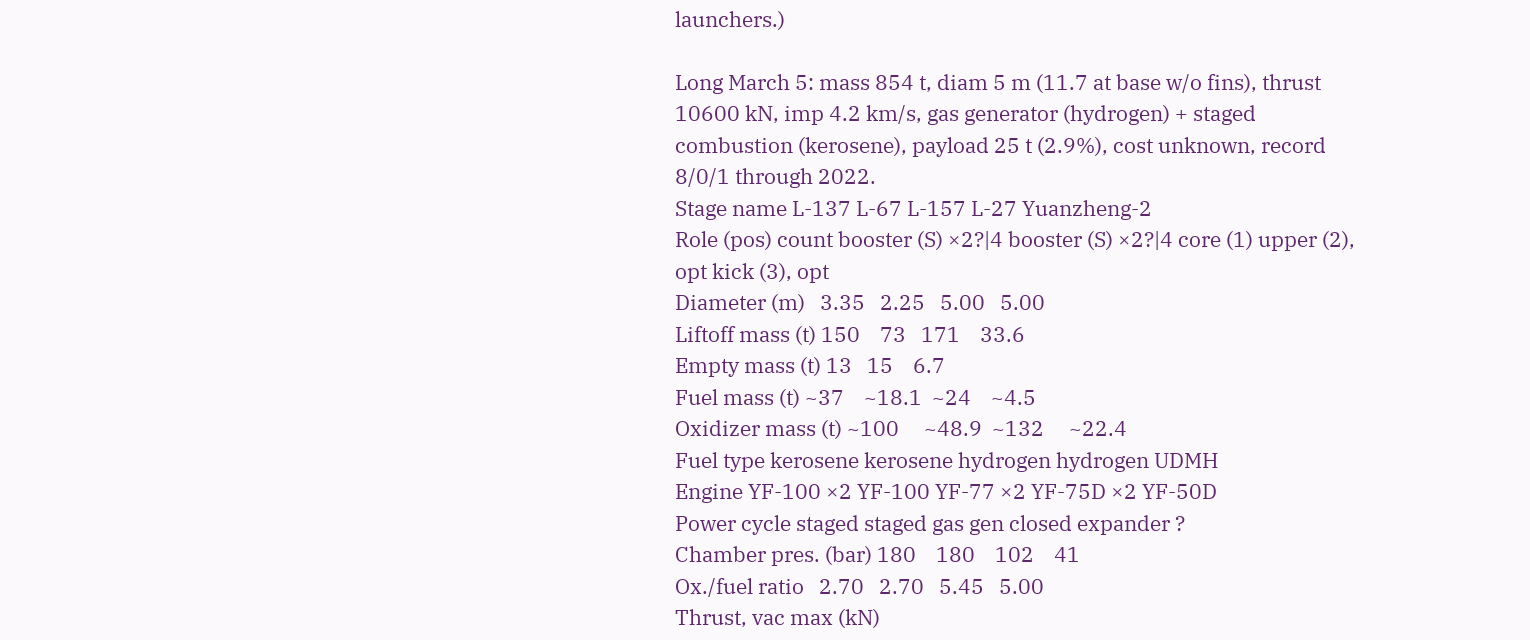launchers.)

Long March 5: mass 854 t, diam 5 m (11.7 at base w/o fins), thrust 10600 kN, imp 4.2 km/s, gas generator (hydrogen) + staged combustion (kerosene), payload 25 t (2.9%), cost unknown, record 8/0/1 through 2022.
Stage name L-137 L-67 L-157 L-27 Yuanzheng-2
Role (pos) count booster (S) ×2?|4 booster (S) ×2?|4 core (1) upper (2), opt kick (3), opt
Diameter (m)   3.35   2.25   5.00   5.00
Liftoff mass (t) 150    73   171    33.6
Empty mass (t) 13   15    6.7
Fuel mass (t) ~37    ~18.1  ~24    ~4.5
Oxidizer mass (t) ~100     ~48.9  ~132     ~22.4
Fuel type kerosene kerosene hydrogen hydrogen UDMH
Engine YF-100 ×2 YF-100 YF-77 ×2 YF-75D ×2 YF-50D
Power cycle staged staged gas gen closed expander ?
Chamber pres. (bar) 180    180    102    41
Ox./fuel ratio   2.70   2.70   5.45   5.00
Thrust, vac max (kN)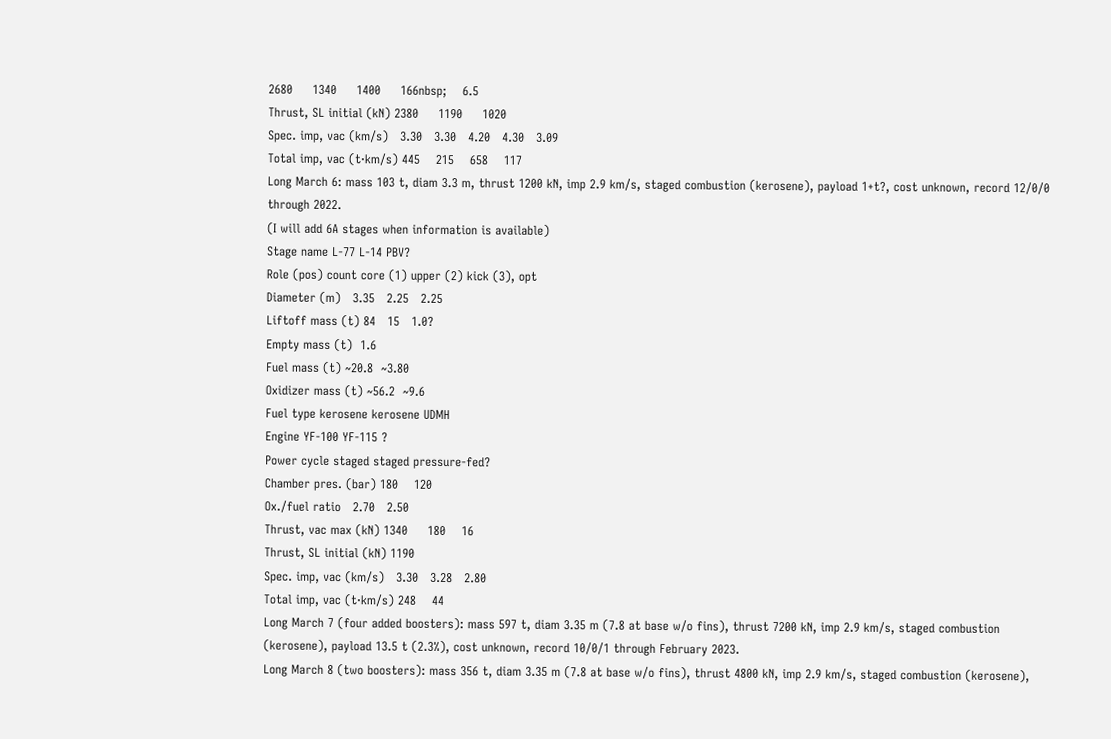2680     1340     1400     166nbsp;    6.5
Thrust, SL initial (kN) 2380     1190     1020
Spec. imp, vac (km/s)   3.30   3.30   4.20   4.30   3.09
Total imp, vac (t·km/s) 445    215    658    117
Long March 6: mass 103 t, diam 3.3 m, thrust 1200 kN, imp 2.9 km/s, staged combustion (kerosene), payload 1+t?, cost unknown, record 12/0/0 through 2022.
(I will add 6A stages when information is available)
Stage name L-77 L-14 PBV?
Role (pos) count core (1) upper (2) kick (3), opt
Diameter (m)   3.35   2.25   2.25
Liftoff mass (t) 84   15   1.0?
Empty mass (t)  1.6
Fuel mass (t) ~20.8  ~3.80
Oxidizer mass (t) ~56.2  ~9.6
Fuel type kerosene kerosene UDMH
Engine YF-100 YF-115 ?
Power cycle staged staged pressure-fed?
Chamber pres. (bar) 180    120
Ox./fuel ratio   2.70   2.50
Thrust, vac max (kN) 1340     180    16
Thrust, SL initial (kN) 1190
Spec. imp, vac (km/s)   3.30   3.28   2.80
Total imp, vac (t·km/s) 248    44
Long March 7 (four added boosters): mass 597 t, diam 3.35 m (7.8 at base w/o fins), thrust 7200 kN, imp 2.9 km/s, staged combustion (kerosene), payload 13.5 t (2.3%), cost unknown, record 10/0/1 through February 2023.
Long March 8 (two boosters): mass 356 t, diam 3.35 m (7.8 at base w/o fins), thrust 4800 kN, imp 2.9 km/s, staged combustion (kerosene),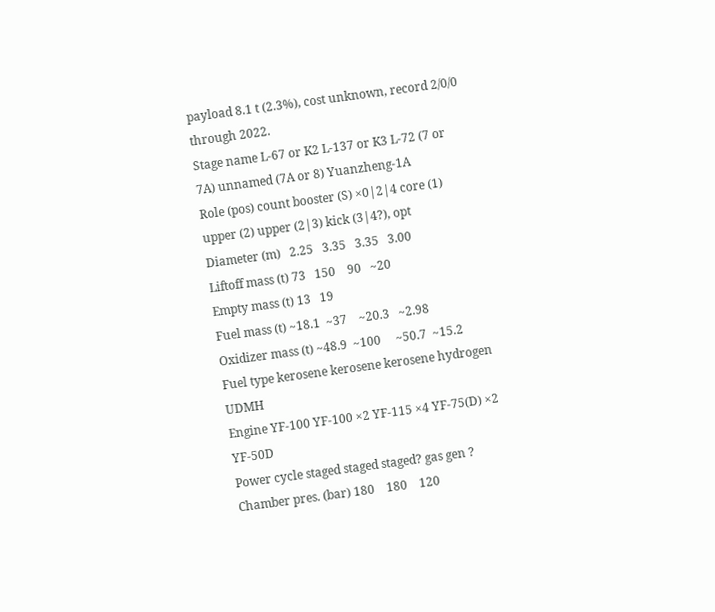payload 8.1 t (2.3%), cost unknown, record 2/0/0 through 2022.
Stage name L-67 or K2 L-137 or K3 L-72 (7 or 7A) unnamed (7A or 8) Yuanzheng-1A
Role (pos) count booster (S) ×0|2|4 core (1) upper (2) upper (2|3) kick (3|4?), opt
Diameter (m)   2.25   3.35   3.35   3.00
Liftoff mass (t) 73   150    90   ~20
Empty mass (t) 13   19
Fuel mass (t) ~18.1  ~37    ~20.3   ~2.98
Oxidizer mass (t) ~48.9  ~100     ~50.7  ~15.2
Fuel type kerosene kerosene kerosene hydrogen UDMH
Engine YF-100 YF-100 ×2 YF-115 ×4 YF-75(D) ×2 YF-50D
Power cycle staged staged staged? gas gen ?
Chamber pres. (bar) 180    180    120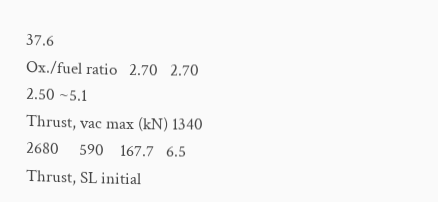37.6
Ox./fuel ratio   2.70   2.70   2.50 ~5.1
Thrust, vac max (kN) 1340     2680     590    167.7   6.5
Thrust, SL initial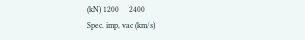(kN) 1200     2400
Spec. imp, vac (km/s)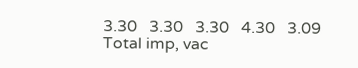3.30   3.30   3.30   4.30   3.09
Total imp, vac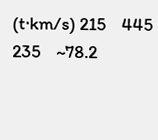(t·km/s) 215    445    235    ~78.2